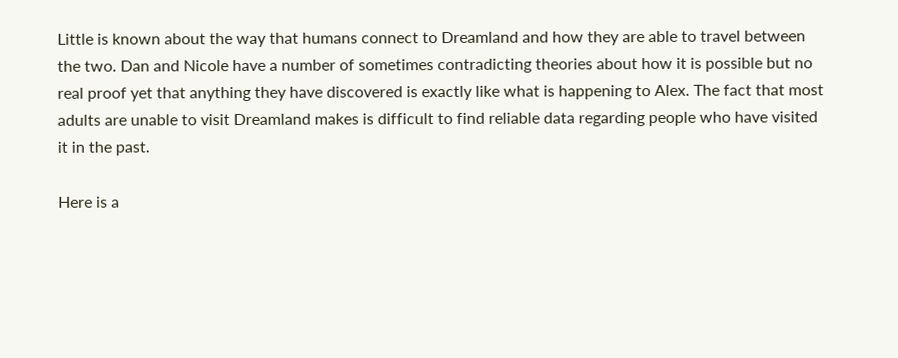Little is known about the way that humans connect to Dreamland and how they are able to travel between the two. Dan and Nicole have a number of sometimes contradicting theories about how it is possible but no real proof yet that anything they have discovered is exactly like what is happening to Alex. The fact that most adults are unable to visit Dreamland makes is difficult to find reliable data regarding people who have visited it in the past.

Here is a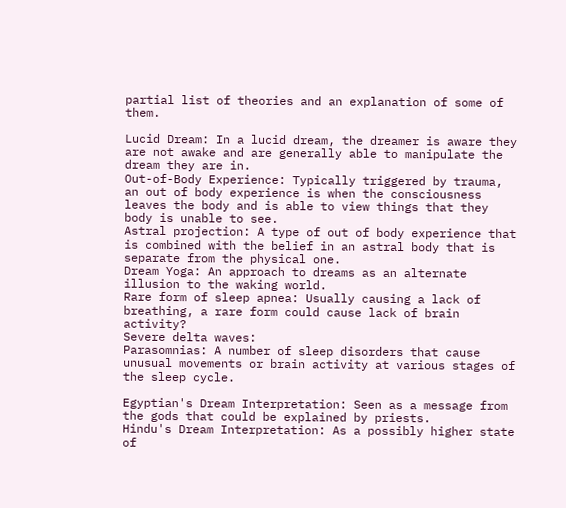partial list of theories and an explanation of some of them.

Lucid Dream: In a lucid dream, the dreamer is aware they are not awake and are generally able to manipulate the dream they are in.
Out-of-Body Experience: Typically triggered by trauma, an out of body experience is when the consciousness leaves the body and is able to view things that they body is unable to see.
Astral projection: A type of out of body experience that is combined with the belief in an astral body that is separate from the physical one.
Dream Yoga: An approach to dreams as an alternate illusion to the waking world.
Rare form of sleep apnea: Usually causing a lack of breathing, a rare form could cause lack of brain activity?
Severe delta waves:
Parasomnias: A number of sleep disorders that cause unusual movements or brain activity at various stages of the sleep cycle.

Egyptian's Dream Interpretation: Seen as a message from the gods that could be explained by priests.
Hindu's Dream Interpretation: As a possibly higher state of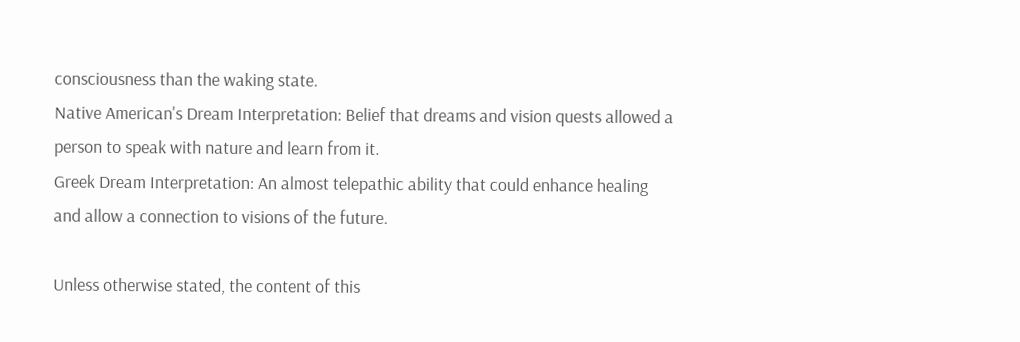consciousness than the waking state.
Native American's Dream Interpretation: Belief that dreams and vision quests allowed a person to speak with nature and learn from it.
Greek Dream Interpretation: An almost telepathic ability that could enhance healing and allow a connection to visions of the future.

Unless otherwise stated, the content of this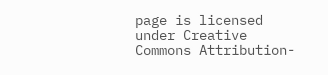page is licensed under Creative Commons Attribution-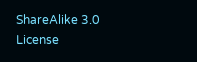ShareAlike 3.0 License